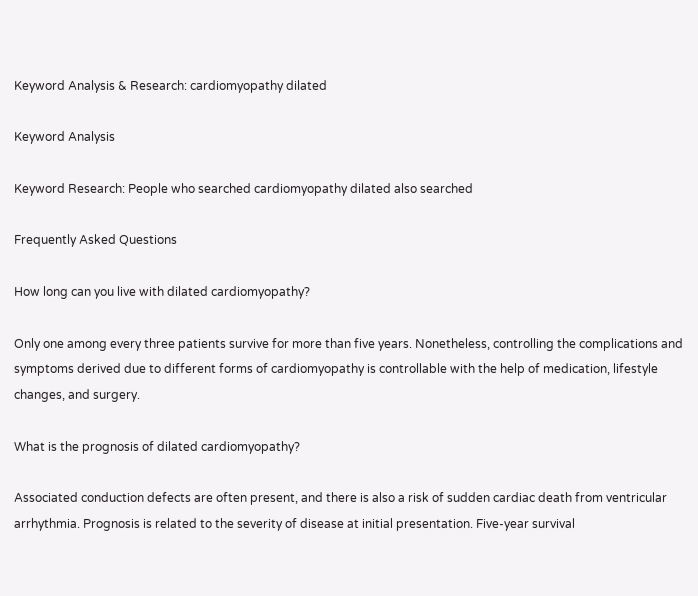Keyword Analysis & Research: cardiomyopathy dilated

Keyword Analysis

Keyword Research: People who searched cardiomyopathy dilated also searched

Frequently Asked Questions

How long can you live with dilated cardiomyopathy?

Only one among every three patients survive for more than five years. Nonetheless, controlling the complications and symptoms derived due to different forms of cardiomyopathy is controllable with the help of medication, lifestyle changes, and surgery.

What is the prognosis of dilated cardiomyopathy?

Associated conduction defects are often present, and there is also a risk of sudden cardiac death from ventricular arrhythmia. Prognosis is related to the severity of disease at initial presentation. Five-year survival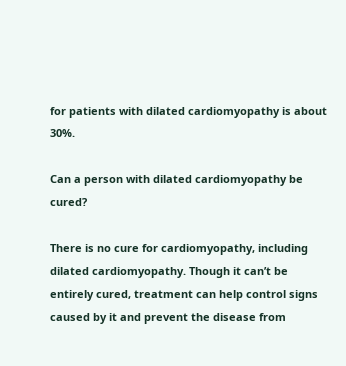for patients with dilated cardiomyopathy is about 30%.

Can a person with dilated cardiomyopathy be cured?

There is no cure for cardiomyopathy, including dilated cardiomyopathy. Though it can’t be entirely cured, treatment can help control signs caused by it and prevent the disease from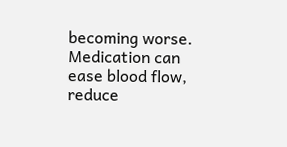becoming worse. Medication can ease blood flow, reduce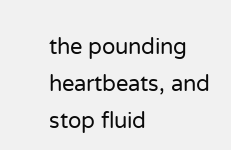the pounding heartbeats, and stop fluid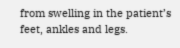from swelling in the patient’s feet, ankles and legs.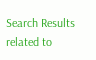Search Results related to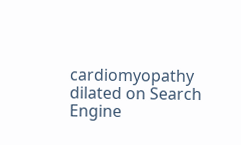cardiomyopathy dilated on Search Engine